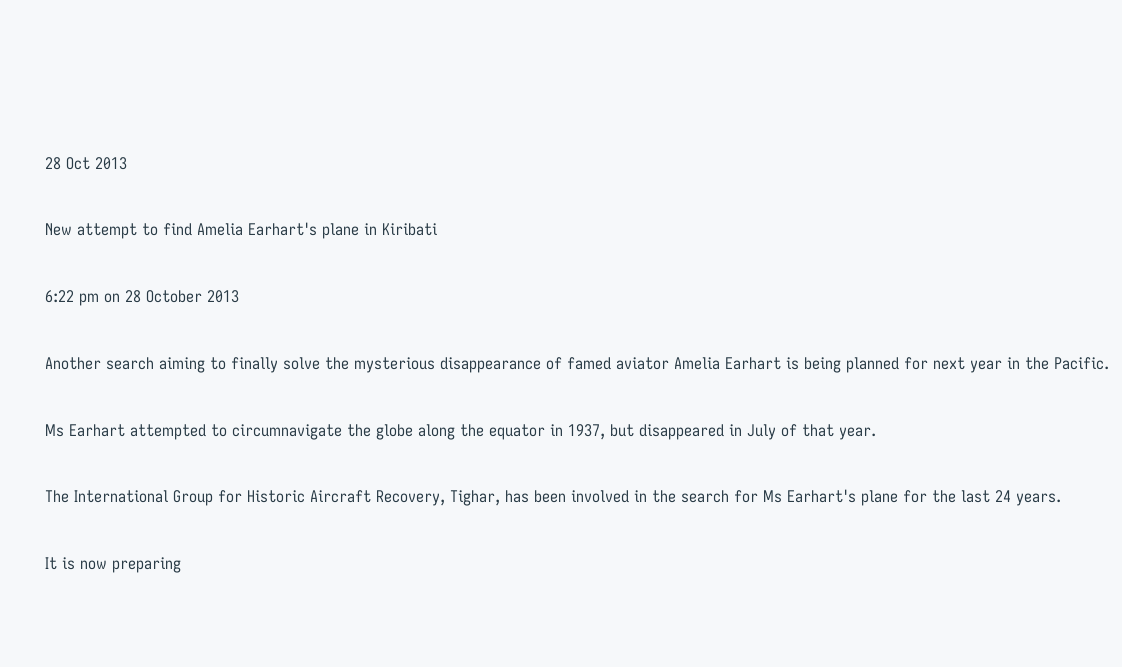28 Oct 2013

New attempt to find Amelia Earhart's plane in Kiribati

6:22 pm on 28 October 2013

Another search aiming to finally solve the mysterious disappearance of famed aviator Amelia Earhart is being planned for next year in the Pacific.

Ms Earhart attempted to circumnavigate the globe along the equator in 1937, but disappeared in July of that year.

The International Group for Historic Aircraft Recovery, Tighar, has been involved in the search for Ms Earhart's plane for the last 24 years.

It is now preparing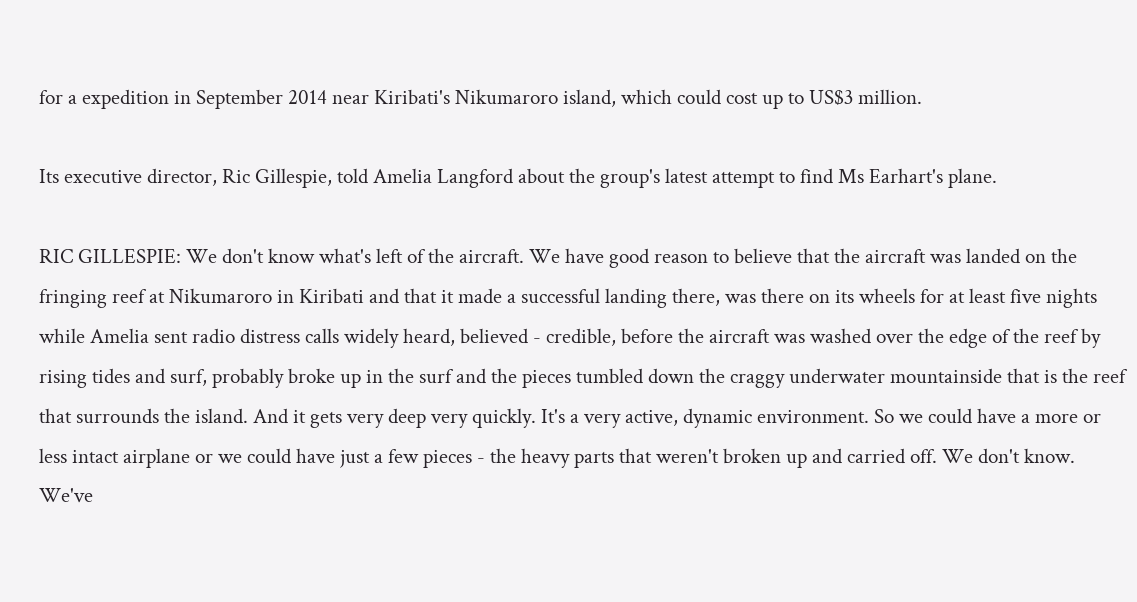for a expedition in September 2014 near Kiribati's Nikumaroro island, which could cost up to US$3 million.

Its executive director, Ric Gillespie, told Amelia Langford about the group's latest attempt to find Ms Earhart's plane.

RIC GILLESPIE: We don't know what's left of the aircraft. We have good reason to believe that the aircraft was landed on the fringing reef at Nikumaroro in Kiribati and that it made a successful landing there, was there on its wheels for at least five nights while Amelia sent radio distress calls widely heard, believed - credible, before the aircraft was washed over the edge of the reef by rising tides and surf, probably broke up in the surf and the pieces tumbled down the craggy underwater mountainside that is the reef that surrounds the island. And it gets very deep very quickly. It's a very active, dynamic environment. So we could have a more or less intact airplane or we could have just a few pieces - the heavy parts that weren't broken up and carried off. We don't know. We've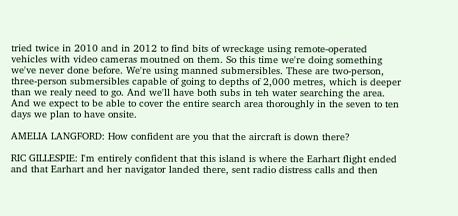tried twice in 2010 and in 2012 to find bits of wreckage using remote-operated vehicles with video cameras moutned on them. So this time we're doing something we've never done before. We're using manned submersibles. These are two-person, three-person submersibles capable of going to depths of 2,000 metres, which is deeper than we realy need to go. And we'll have both subs in teh water searching the area. And we expect to be able to cover the entire search area thoroughly in the seven to ten days we plan to have onsite.

AMELIA LANGFORD: How confident are you that the aircraft is down there?

RIC GILLESPIE: I'm entirely confident that this island is where the Earhart flight ended and that Earhart and her navigator landed there, sent radio distress calls and then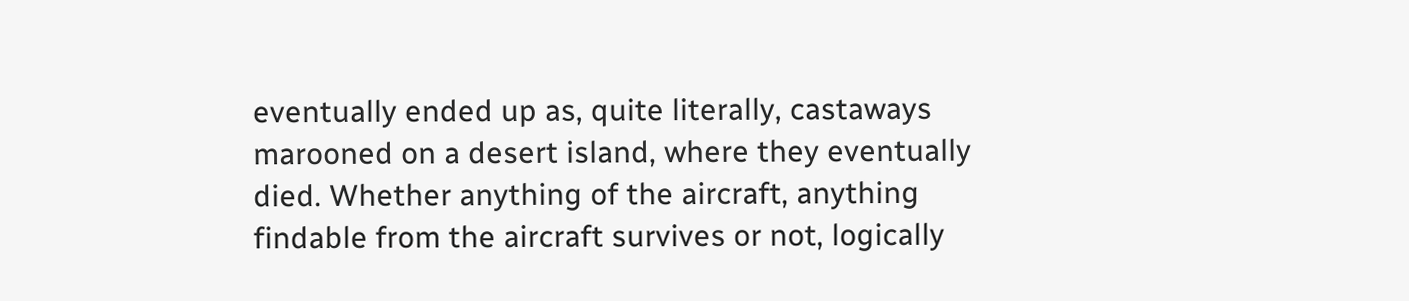eventually ended up as, quite literally, castaways marooned on a desert island, where they eventually died. Whether anything of the aircraft, anything findable from the aircraft survives or not, logically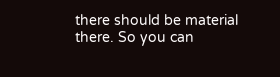there should be material there. So you can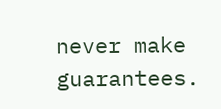never make guarantees.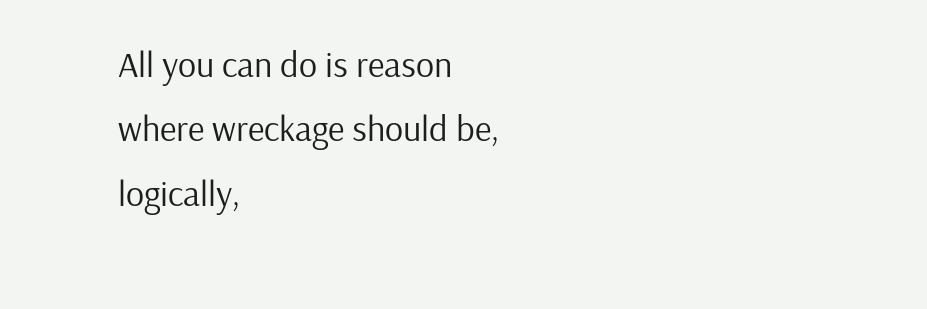All you can do is reason where wreckage should be, logically,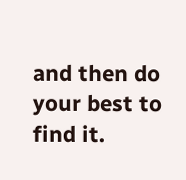and then do your best to find it.